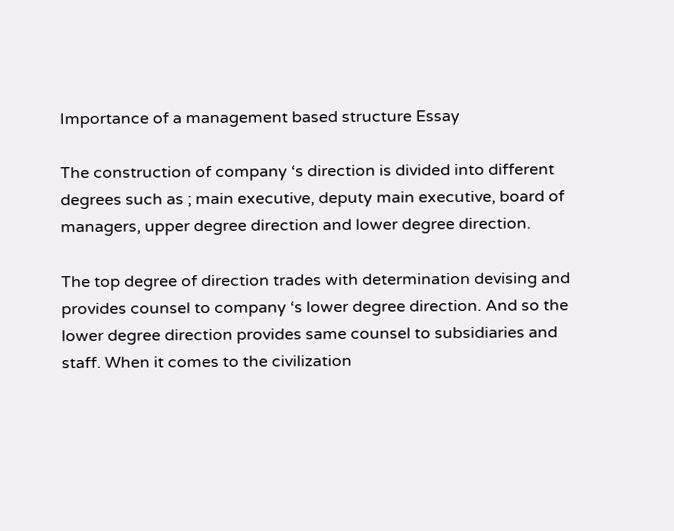Importance of a management based structure Essay

The construction of company ‘s direction is divided into different degrees such as ; main executive, deputy main executive, board of managers, upper degree direction and lower degree direction.

The top degree of direction trades with determination devising and provides counsel to company ‘s lower degree direction. And so the lower degree direction provides same counsel to subsidiaries and staff. When it comes to the civilization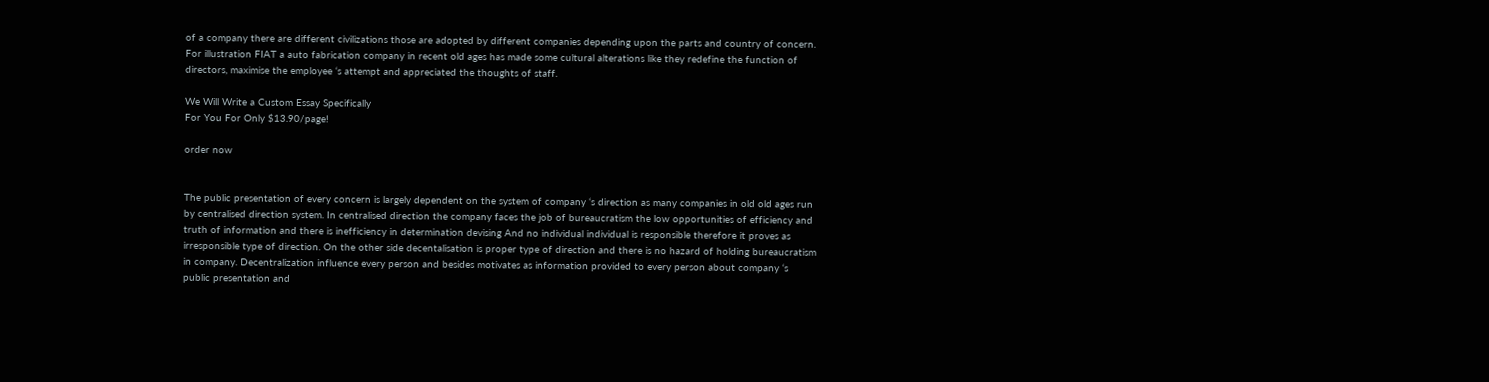of a company there are different civilizations those are adopted by different companies depending upon the parts and country of concern. For illustration FIAT a auto fabrication company in recent old ages has made some cultural alterations like they redefine the function of directors, maximise the employee ‘s attempt and appreciated the thoughts of staff.

We Will Write a Custom Essay Specifically
For You For Only $13.90/page!

order now


The public presentation of every concern is largely dependent on the system of company ‘s direction as many companies in old old ages run by centralised direction system. In centralised direction the company faces the job of bureaucratism the low opportunities of efficiency and truth of information and there is inefficiency in determination devising And no individual individual is responsible therefore it proves as irresponsible type of direction. On the other side decentalisation is proper type of direction and there is no hazard of holding bureaucratism in company. Decentralization influence every person and besides motivates as information provided to every person about company ‘s public presentation and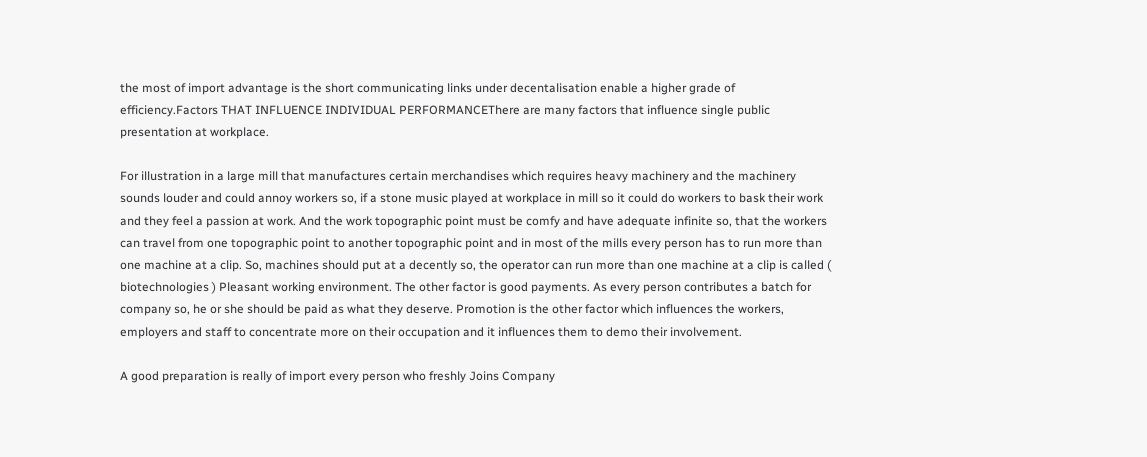the most of import advantage is the short communicating links under decentalisation enable a higher grade of efficiency.Factors THAT INFLUENCE INDIVIDUAL PERFORMANCEThere are many factors that influence single public presentation at workplace.

For illustration in a large mill that manufactures certain merchandises which requires heavy machinery and the machinery sounds louder and could annoy workers so, if a stone music played at workplace in mill so it could do workers to bask their work and they feel a passion at work. And the work topographic point must be comfy and have adequate infinite so, that the workers can travel from one topographic point to another topographic point and in most of the mills every person has to run more than one machine at a clip. So, machines should put at a decently so, the operator can run more than one machine at a clip is called ( biotechnologies ) Pleasant working environment. The other factor is good payments. As every person contributes a batch for company so, he or she should be paid as what they deserve. Promotion is the other factor which influences the workers, employers and staff to concentrate more on their occupation and it influences them to demo their involvement.

A good preparation is really of import every person who freshly Joins Company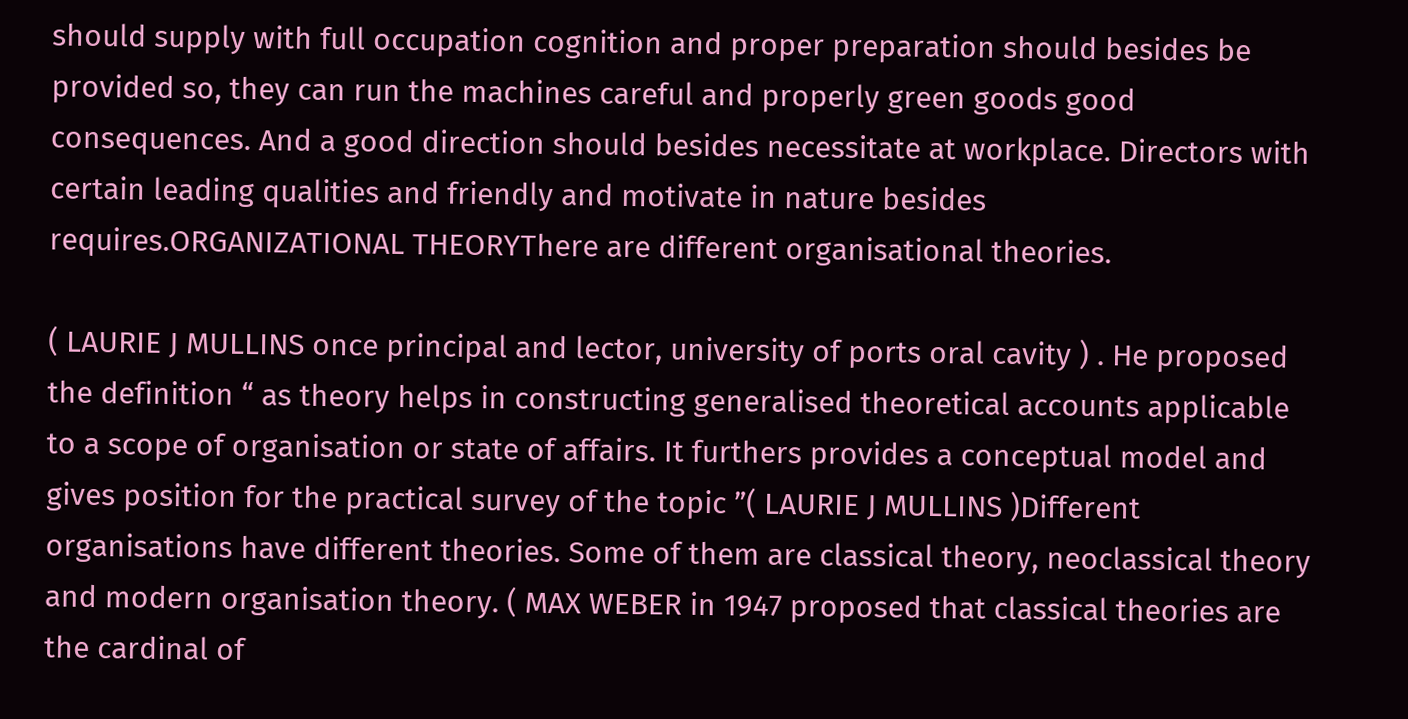should supply with full occupation cognition and proper preparation should besides be provided so, they can run the machines careful and properly green goods good consequences. And a good direction should besides necessitate at workplace. Directors with certain leading qualities and friendly and motivate in nature besides requires.ORGANIZATIONAL THEORYThere are different organisational theories.

( LAURIE J MULLINS once principal and lector, university of ports oral cavity ) . He proposed the definition “ as theory helps in constructing generalised theoretical accounts applicable to a scope of organisation or state of affairs. It furthers provides a conceptual model and gives position for the practical survey of the topic ”( LAURIE J MULLINS )Different organisations have different theories. Some of them are classical theory, neoclassical theory and modern organisation theory. ( MAX WEBER in 1947 proposed that classical theories are the cardinal of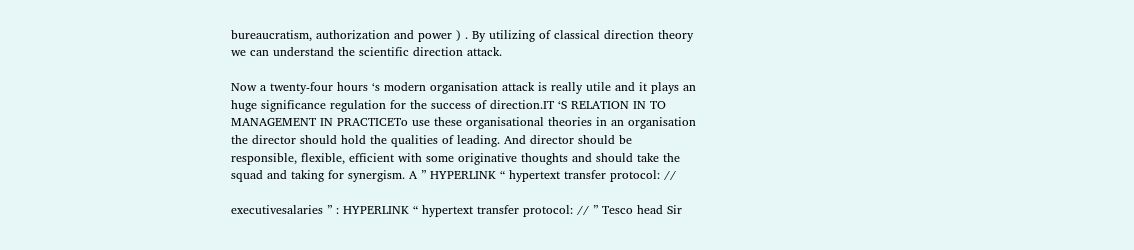bureaucratism, authorization and power ) . By utilizing of classical direction theory we can understand the scientific direction attack.

Now a twenty-four hours ‘s modern organisation attack is really utile and it plays an huge significance regulation for the success of direction.IT ‘S RELATION IN TO MANAGEMENT IN PRACTICETo use these organisational theories in an organisation the director should hold the qualities of leading. And director should be responsible, flexible, efficient with some originative thoughts and should take the squad and taking for synergism. A ” HYPERLINK “ hypertext transfer protocol: //

executivesalaries ” : HYPERLINK “ hypertext transfer protocol: // ” Tesco head Sir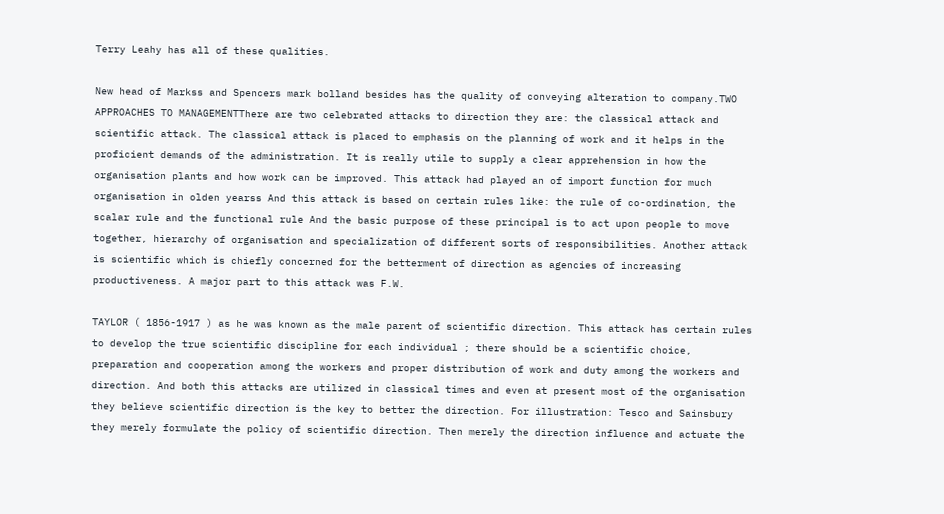Terry Leahy has all of these qualities.

New head of Markss and Spencers mark bolland besides has the quality of conveying alteration to company.TWO APPROACHES TO MANAGEMENTThere are two celebrated attacks to direction they are: the classical attack and scientific attack. The classical attack is placed to emphasis on the planning of work and it helps in the proficient demands of the administration. It is really utile to supply a clear apprehension in how the organisation plants and how work can be improved. This attack had played an of import function for much organisation in olden yearss And this attack is based on certain rules like: the rule of co-ordination, the scalar rule and the functional rule And the basic purpose of these principal is to act upon people to move together, hierarchy of organisation and specialization of different sorts of responsibilities. Another attack is scientific which is chiefly concerned for the betterment of direction as agencies of increasing productiveness. A major part to this attack was F.W.

TAYLOR ( 1856-1917 ) as he was known as the male parent of scientific direction. This attack has certain rules to develop the true scientific discipline for each individual ; there should be a scientific choice, preparation and cooperation among the workers and proper distribution of work and duty among the workers and direction. And both this attacks are utilized in classical times and even at present most of the organisation they believe scientific direction is the key to better the direction. For illustration: Tesco and Sainsbury they merely formulate the policy of scientific direction. Then merely the direction influence and actuate the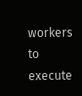workers to execute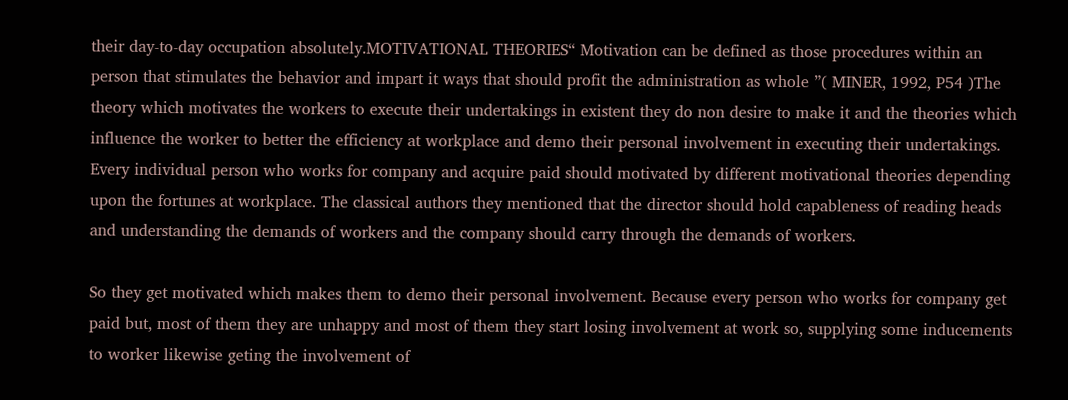their day-to-day occupation absolutely.MOTIVATIONAL THEORIES“ Motivation can be defined as those procedures within an person that stimulates the behavior and impart it ways that should profit the administration as whole ”( MINER, 1992, P54 )The theory which motivates the workers to execute their undertakings in existent they do non desire to make it and the theories which influence the worker to better the efficiency at workplace and demo their personal involvement in executing their undertakings. Every individual person who works for company and acquire paid should motivated by different motivational theories depending upon the fortunes at workplace. The classical authors they mentioned that the director should hold capableness of reading heads and understanding the demands of workers and the company should carry through the demands of workers.

So they get motivated which makes them to demo their personal involvement. Because every person who works for company get paid but, most of them they are unhappy and most of them they start losing involvement at work so, supplying some inducements to worker likewise geting the involvement of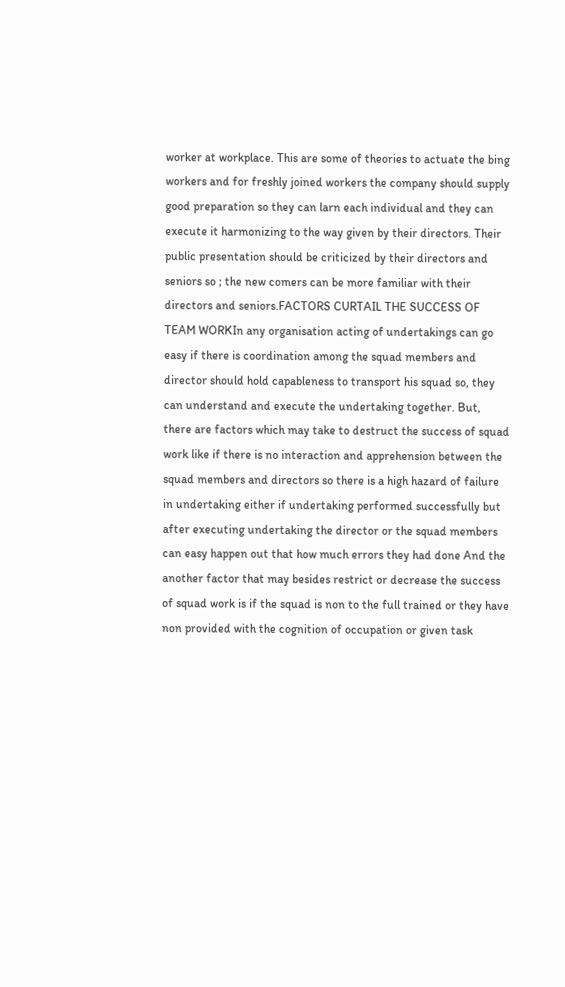worker at workplace. This are some of theories to actuate the bing workers and for freshly joined workers the company should supply good preparation so they can larn each individual and they can execute it harmonizing to the way given by their directors. Their public presentation should be criticized by their directors and seniors so ; the new comers can be more familiar with their directors and seniors.FACTORS CURTAIL THE SUCCESS OF TEAM WORKIn any organisation acting of undertakings can go easy if there is coordination among the squad members and director should hold capableness to transport his squad so, they can understand and execute the undertaking together. But, there are factors which may take to destruct the success of squad work like if there is no interaction and apprehension between the squad members and directors so there is a high hazard of failure in undertaking either if undertaking performed successfully but after executing undertaking the director or the squad members can easy happen out that how much errors they had done And the another factor that may besides restrict or decrease the success of squad work is if the squad is non to the full trained or they have non provided with the cognition of occupation or given task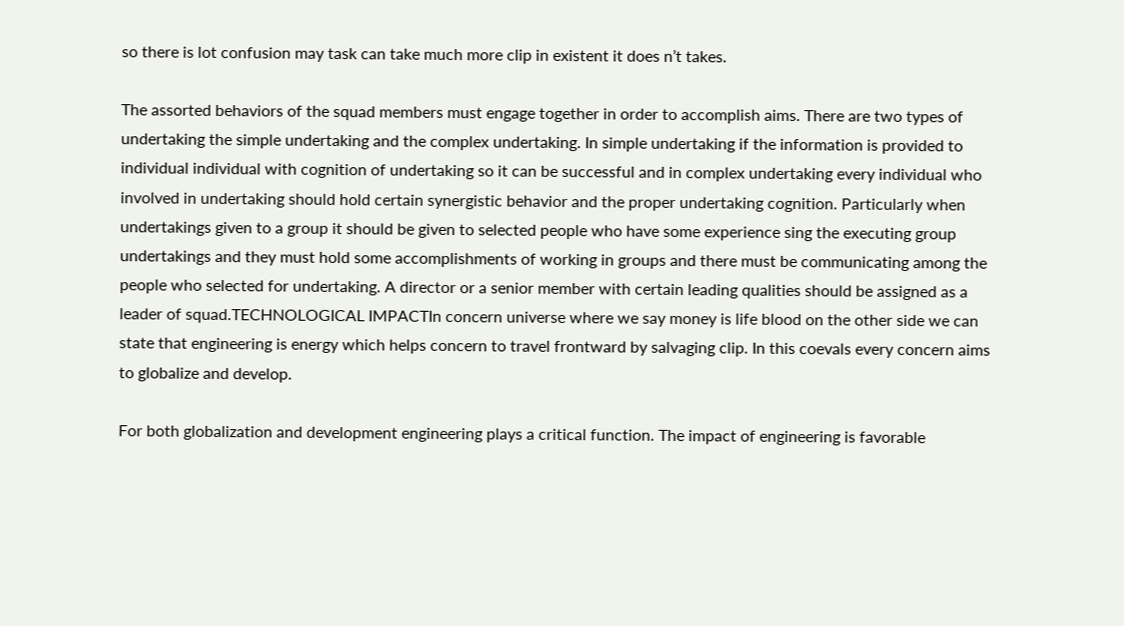so there is lot confusion may task can take much more clip in existent it does n’t takes.

The assorted behaviors of the squad members must engage together in order to accomplish aims. There are two types of undertaking the simple undertaking and the complex undertaking. In simple undertaking if the information is provided to individual individual with cognition of undertaking so it can be successful and in complex undertaking every individual who involved in undertaking should hold certain synergistic behavior and the proper undertaking cognition. Particularly when undertakings given to a group it should be given to selected people who have some experience sing the executing group undertakings and they must hold some accomplishments of working in groups and there must be communicating among the people who selected for undertaking. A director or a senior member with certain leading qualities should be assigned as a leader of squad.TECHNOLOGICAL IMPACTIn concern universe where we say money is life blood on the other side we can state that engineering is energy which helps concern to travel frontward by salvaging clip. In this coevals every concern aims to globalize and develop.

For both globalization and development engineering plays a critical function. The impact of engineering is favorable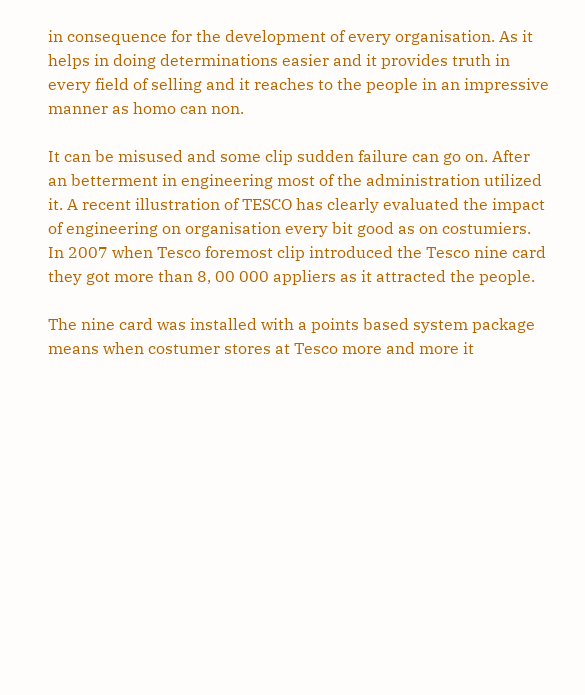in consequence for the development of every organisation. As it helps in doing determinations easier and it provides truth in every field of selling and it reaches to the people in an impressive manner as homo can non.

It can be misused and some clip sudden failure can go on. After an betterment in engineering most of the administration utilized it. A recent illustration of TESCO has clearly evaluated the impact of engineering on organisation every bit good as on costumiers. In 2007 when Tesco foremost clip introduced the Tesco nine card they got more than 8, 00 000 appliers as it attracted the people.

The nine card was installed with a points based system package means when costumer stores at Tesco more and more it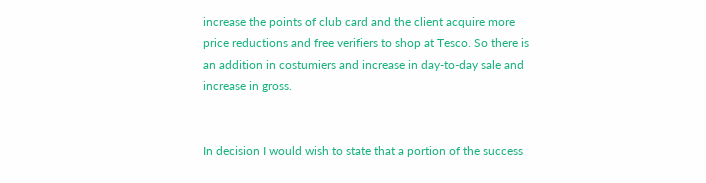increase the points of club card and the client acquire more price reductions and free verifiers to shop at Tesco. So there is an addition in costumiers and increase in day-to-day sale and increase in gross.


In decision I would wish to state that a portion of the success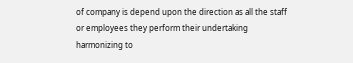of company is depend upon the direction as all the staff or employees they perform their undertaking harmonizing to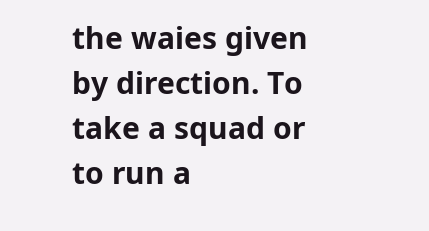the waies given by direction. To take a squad or to run a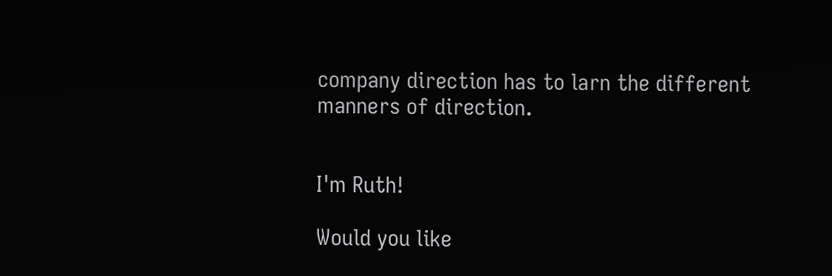company direction has to larn the different manners of direction.


I'm Ruth!

Would you like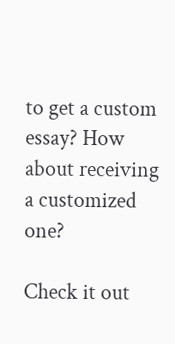to get a custom essay? How about receiving a customized one?

Check it out